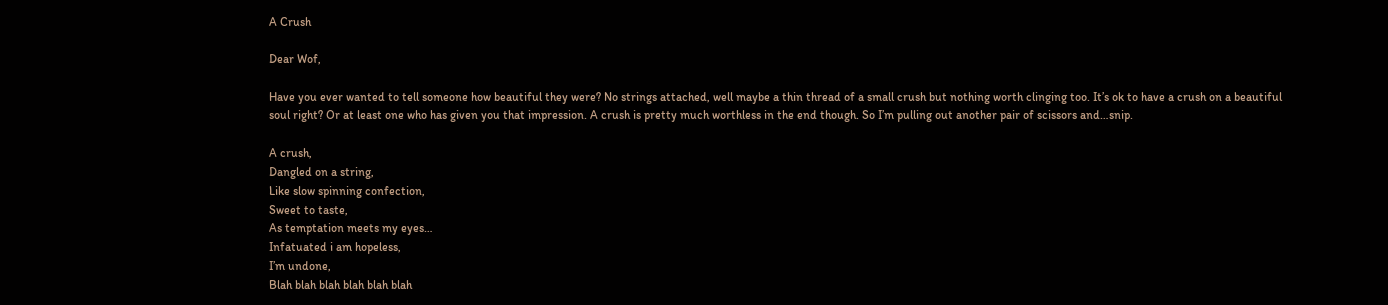A Crush

Dear Wof,

Have you ever wanted to tell someone how beautiful they were? No strings attached, well maybe a thin thread of a small crush but nothing worth clinging too. It’s ok to have a crush on a beautiful soul right? Or at least one who has given you that impression. A crush is pretty much worthless in the end though. So I’m pulling out another pair of scissors and…snip.

A crush,
Dangled on a string,
Like slow spinning confection,
Sweet to taste,
As temptation meets my eyes…
Infatuated i am hopeless,
I’m undone,
Blah blah blah blah blah blah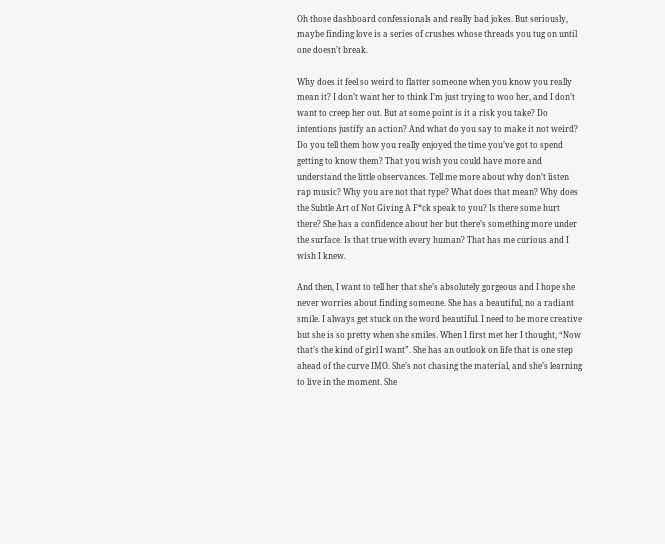Oh those dashboard confessionals and really bad jokes. But seriously, maybe finding love is a series of crushes whose threads you tug on until one doesn’t break.

Why does it feel so weird to flatter someone when you know you really mean it? I don’t want her to think I’m just trying to woo her, and I don’t want to creep her out. But at some point is it a risk you take? Do intentions justify an action? And what do you say to make it not weird? Do you tell them how you really enjoyed the time you’ve got to spend getting to know them? That you wish you could have more and understand the little observances. Tell me more about why don’t listen rap music? Why you are not that type? What does that mean? Why does the Subtle Art of Not Giving A F*ck speak to you? Is there some hurt there? She has a confidence about her but there’s something more under the surface. Is that true with every human? That has me curious and I wish I knew.

And then, I want to tell her that she’s absolutely gorgeous and I hope she never worries about finding someone. She has a beautiful, no a radiant smile. I always get stuck on the word beautiful. I need to be more creative but she is so pretty when she smiles. When I first met her I thought, “Now that’s the kind of girl I want”. She has an outlook on life that is one step ahead of the curve IMO. She’s not chasing the material, and she’s learning to live in the moment. She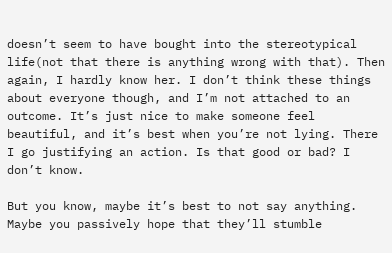doesn’t seem to have bought into the stereotypical life(not that there is anything wrong with that). Then again, I hardly know her. I don’t think these things about everyone though, and I’m not attached to an outcome. It’s just nice to make someone feel beautiful, and it’s best when you’re not lying. There I go justifying an action. Is that good or bad? I don’t know.

But you know, maybe it’s best to not say anything. Maybe you passively hope that they’ll stumble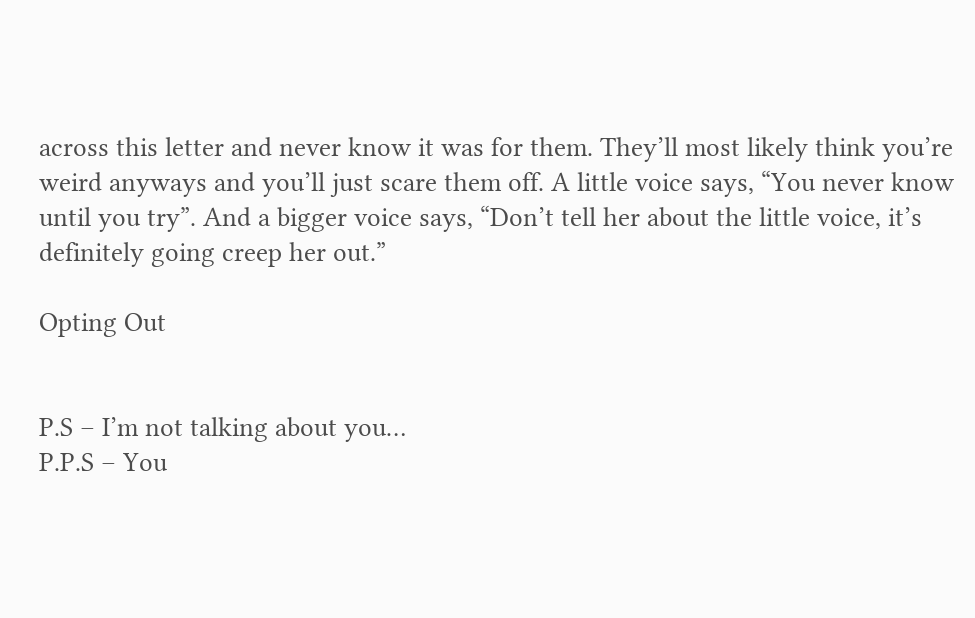across this letter and never know it was for them. They’ll most likely think you’re weird anyways and you’ll just scare them off. A little voice says, “You never know until you try”. And a bigger voice says, “Don’t tell her about the little voice, it’s definitely going creep her out.”

Opting Out


P.S – I’m not talking about you…
P.P.S – You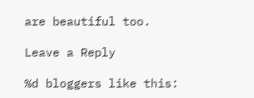are beautiful too.

Leave a Reply

%d bloggers like this: